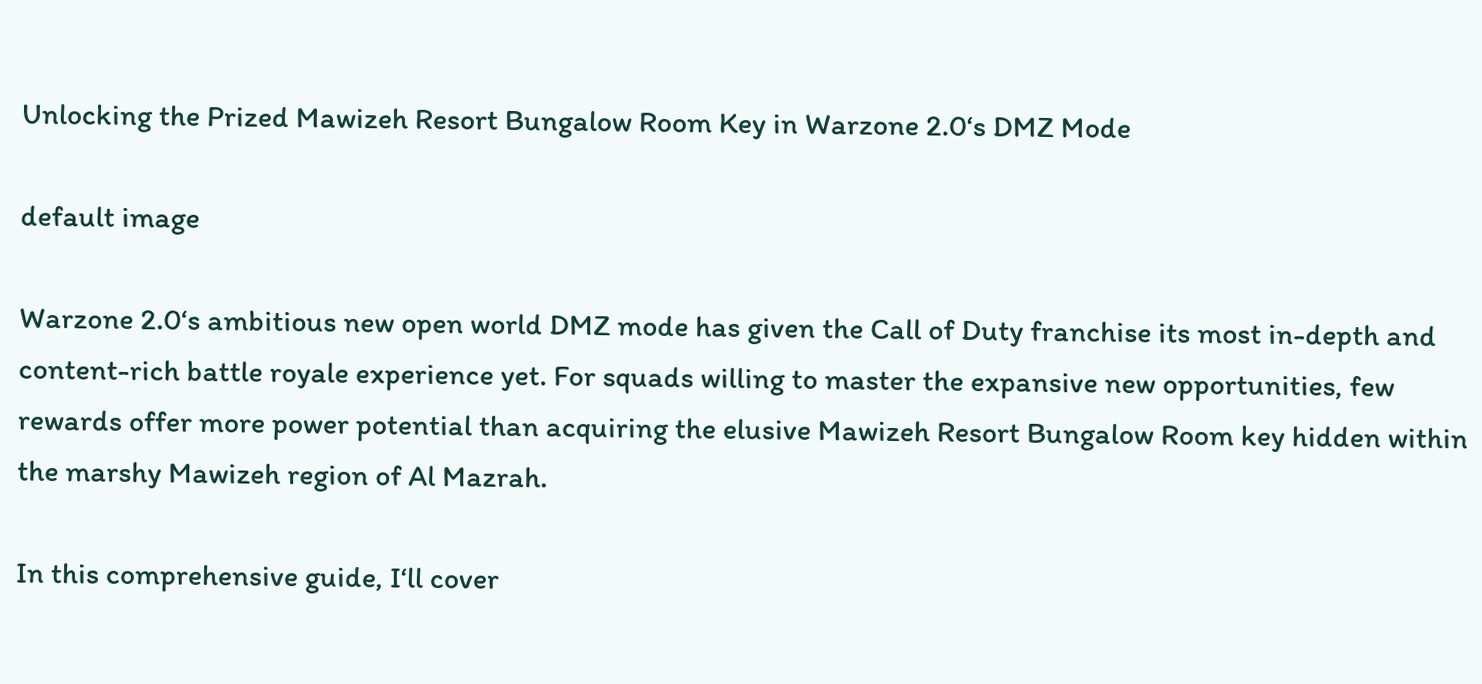Unlocking the Prized Mawizeh Resort Bungalow Room Key in Warzone 2.0‘s DMZ Mode

default image

Warzone 2.0‘s ambitious new open world DMZ mode has given the Call of Duty franchise its most in-depth and content-rich battle royale experience yet. For squads willing to master the expansive new opportunities, few rewards offer more power potential than acquiring the elusive Mawizeh Resort Bungalow Room key hidden within the marshy Mawizeh region of Al Mazrah.

In this comprehensive guide, I‘ll cover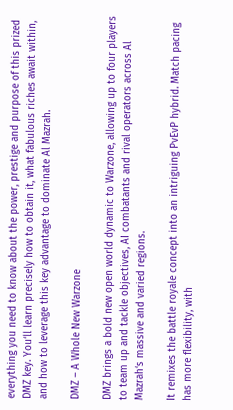everything you need to know about the power, prestige and purpose of this prized DMZ key. You‘ll learn precisely how to obtain it, what fabulous riches await within, and how to leverage this key advantage to dominate Al Mazrah.

DMZ – A Whole New Warzone

DMZ brings a bold new open world dynamic to Warzone, allowing up to four players to team up and tackle objectives, AI combatants and rival operators across Al Mazrah‘s massive and varied regions.

It remixes the battle royale concept into an intriguing PvEvP hybrid. Match pacing has more flexibility, with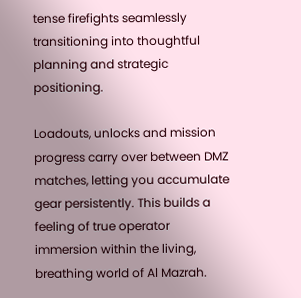tense firefights seamlessly transitioning into thoughtful planning and strategic positioning.

Loadouts, unlocks and mission progress carry over between DMZ matches, letting you accumulate gear persistently. This builds a feeling of true operator immersion within the living, breathing world of Al Mazrah.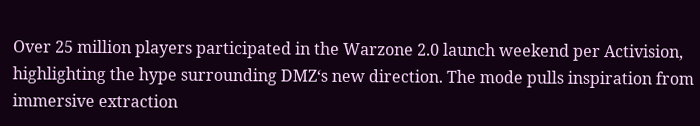Over 25 million players participated in the Warzone 2.0 launch weekend per Activision, highlighting the hype surrounding DMZ‘s new direction. The mode pulls inspiration from immersive extraction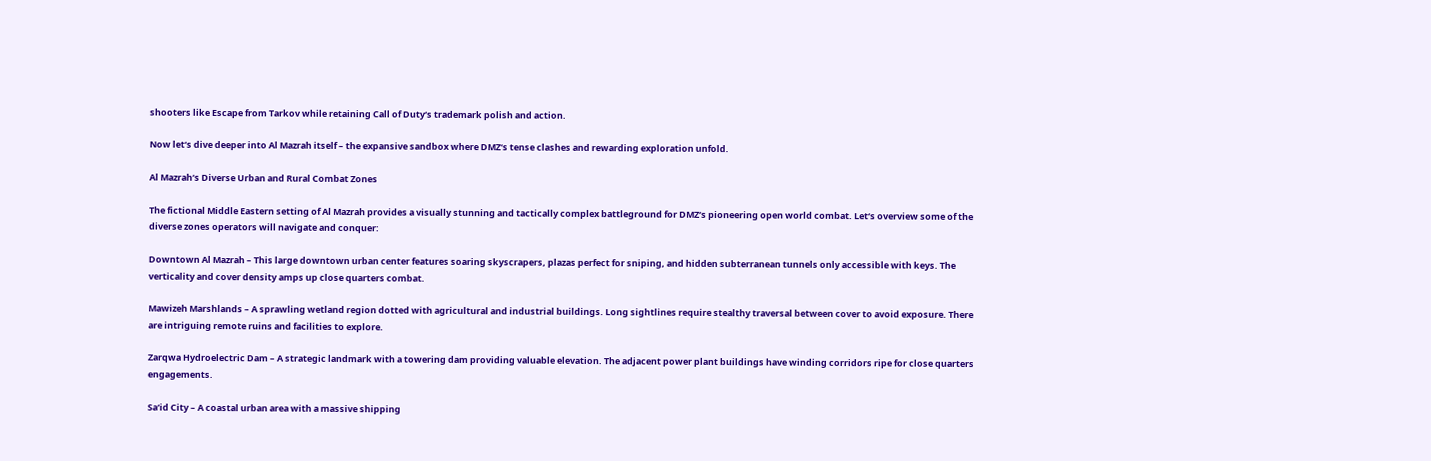shooters like Escape from Tarkov while retaining Call of Duty‘s trademark polish and action.

Now let‘s dive deeper into Al Mazrah itself – the expansive sandbox where DMZ‘s tense clashes and rewarding exploration unfold.

Al Mazrah‘s Diverse Urban and Rural Combat Zones

The fictional Middle Eastern setting of Al Mazrah provides a visually stunning and tactically complex battleground for DMZ‘s pioneering open world combat. Let‘s overview some of the diverse zones operators will navigate and conquer:

Downtown Al Mazrah – This large downtown urban center features soaring skyscrapers, plazas perfect for sniping, and hidden subterranean tunnels only accessible with keys. The verticality and cover density amps up close quarters combat.

Mawizeh Marshlands – A sprawling wetland region dotted with agricultural and industrial buildings. Long sightlines require stealthy traversal between cover to avoid exposure. There are intriguing remote ruins and facilities to explore.

Zarqwa Hydroelectric Dam – A strategic landmark with a towering dam providing valuable elevation. The adjacent power plant buildings have winding corridors ripe for close quarters engagements.

Sa‘id City – A coastal urban area with a massive shipping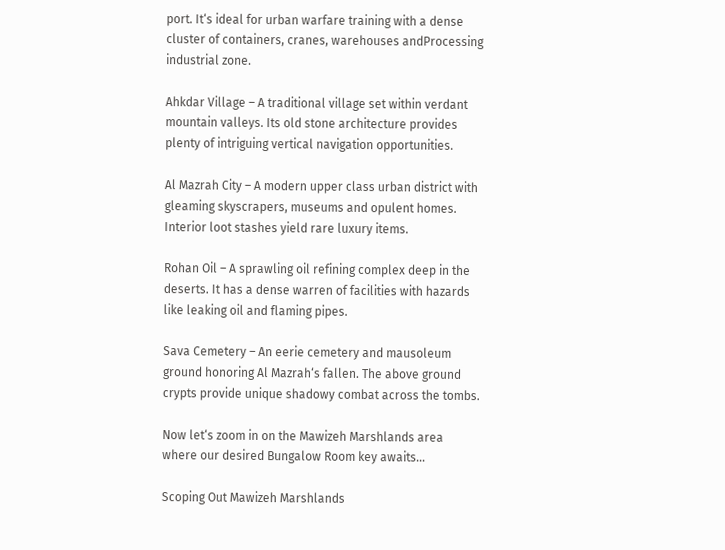port. It‘s ideal for urban warfare training with a dense cluster of containers, cranes, warehouses andProcessing industrial zone.

Ahkdar Village – A traditional village set within verdant mountain valleys. Its old stone architecture provides plenty of intriguing vertical navigation opportunities.

Al Mazrah City – A modern upper class urban district with gleaming skyscrapers, museums and opulent homes. Interior loot stashes yield rare luxury items.

Rohan Oil – A sprawling oil refining complex deep in the deserts. It has a dense warren of facilities with hazards like leaking oil and flaming pipes.

Sava Cemetery – An eerie cemetery and mausoleum ground honoring Al Mazrah‘s fallen. The above ground crypts provide unique shadowy combat across the tombs.

Now let‘s zoom in on the Mawizeh Marshlands area where our desired Bungalow Room key awaits…

Scoping Out Mawizeh Marshlands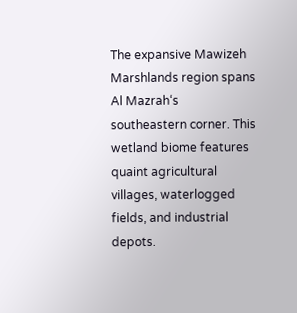The expansive Mawizeh Marshlands region spans Al Mazrah‘s southeastern corner. This wetland biome features quaint agricultural villages, waterlogged fields, and industrial depots.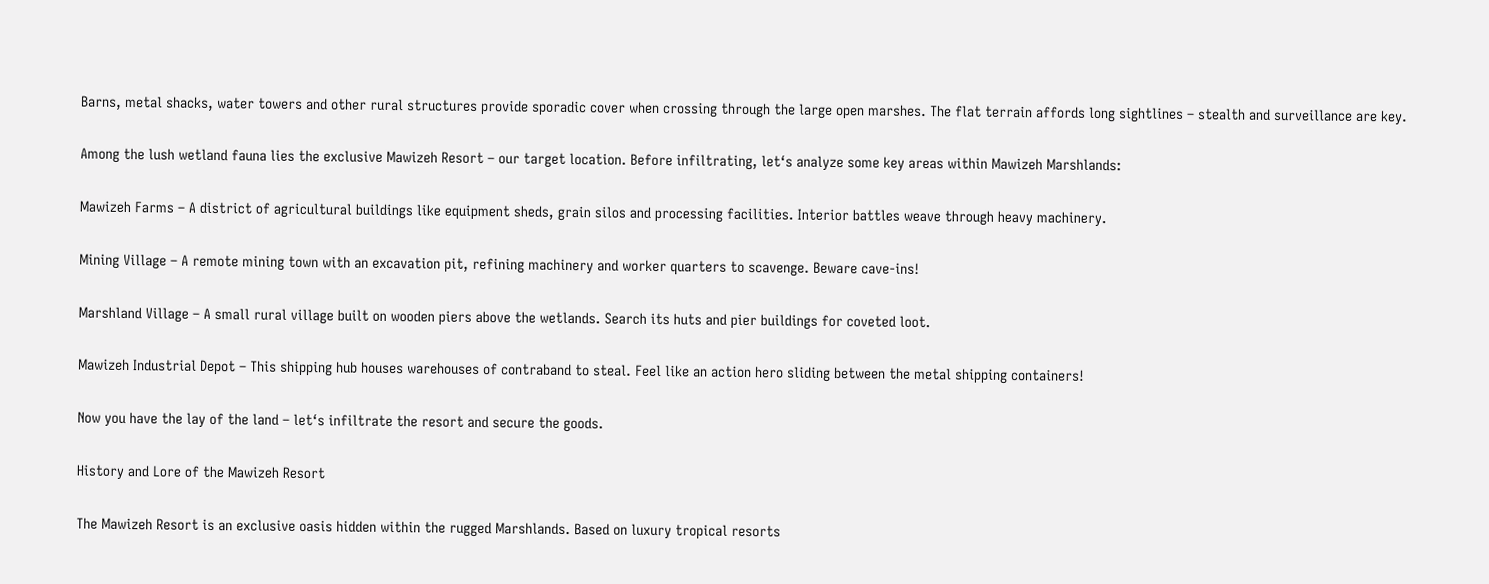Barns, metal shacks, water towers and other rural structures provide sporadic cover when crossing through the large open marshes. The flat terrain affords long sightlines – stealth and surveillance are key.

Among the lush wetland fauna lies the exclusive Mawizeh Resort – our target location. Before infiltrating, let‘s analyze some key areas within Mawizeh Marshlands:

Mawizeh Farms – A district of agricultural buildings like equipment sheds, grain silos and processing facilities. Interior battles weave through heavy machinery.

Mining Village – A remote mining town with an excavation pit, refining machinery and worker quarters to scavenge. Beware cave-ins!

Marshland Village – A small rural village built on wooden piers above the wetlands. Search its huts and pier buildings for coveted loot.

Mawizeh Industrial Depot – This shipping hub houses warehouses of contraband to steal. Feel like an action hero sliding between the metal shipping containers!

Now you have the lay of the land – let‘s infiltrate the resort and secure the goods.

History and Lore of the Mawizeh Resort

The Mawizeh Resort is an exclusive oasis hidden within the rugged Marshlands. Based on luxury tropical resorts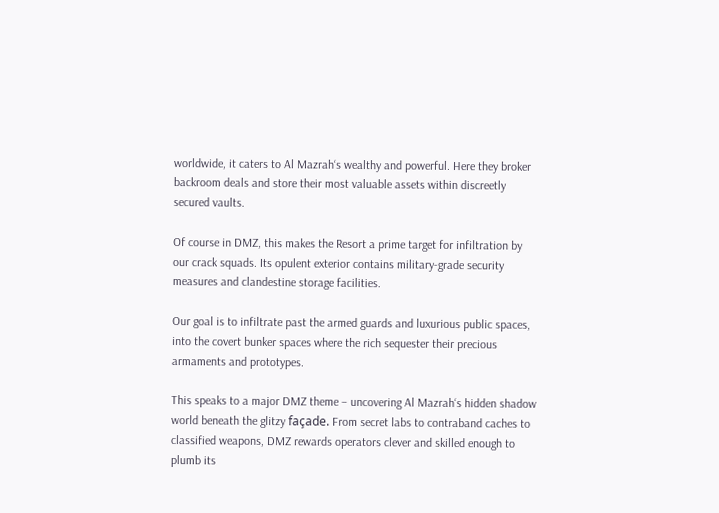worldwide, it caters to Al Mazrah‘s wealthy and powerful. Here they broker backroom deals and store their most valuable assets within discreetly secured vaults.

Of course in DMZ, this makes the Resort a prime target for infiltration by our crack squads. Its opulent exterior contains military-grade security measures and clandestine storage facilities.

Our goal is to infiltrate past the armed guards and luxurious public spaces, into the covert bunker spaces where the rich sequester their precious armaments and prototypes.

This speaks to a major DMZ theme – uncovering Al Mazrah‘s hidden shadow world beneath the glitzy façade. From secret labs to contraband caches to classified weapons, DMZ rewards operators clever and skilled enough to plumb its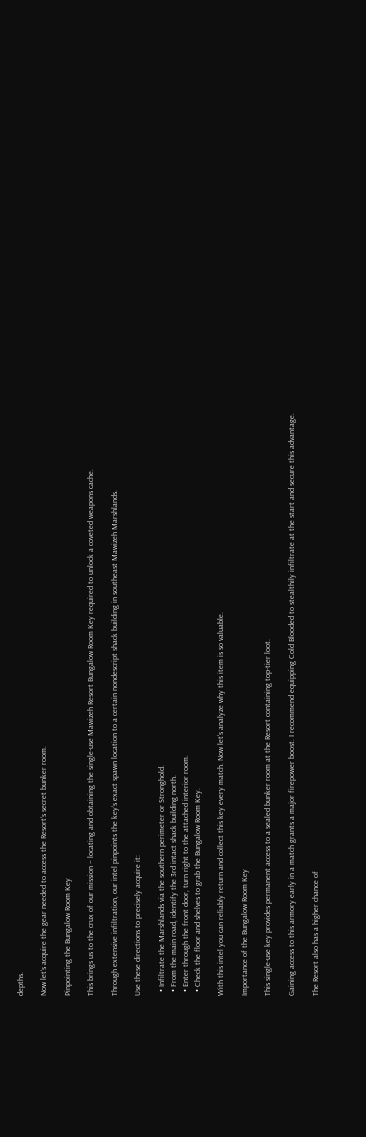depths.

Now let‘s acquire the gear needed to access the Resort‘s secret bunker room.

Pinpointing the Bungalow Room Key

This brings us to the crux of our mission – locating and obtaining the single-use Mawizeh Resort Bungalow Room Key required to unlock a coveted weapons cache.

Through extensive infiltration, our intel pinpoints the key‘s exact spawn location to a certain nondescript shack building in southeast Mawizeh Marshlands.

Use these directions to precisely acquire it:

  • Infiltrate the Marshlands via the southern perimeter or Stronghold.
  • From the main road, identify the 3rd intact shack building north.
  • Enter through the front door, turn right to the attached interior room.
  • Check the floor and shelves to grab the Bungalow Room Key.

With this intel you can reliably return and collect this key every match. Now let‘s analyze why this item is so valuable.

Importance of the Bungalow Room Key

This single-use key provides permanent access to a sealed bunker room at the Resort containing top-tier loot.

Gaining access to this armory early in a match grants a major firepower boost. I recommend equipping Cold Blooded to stealthily infiltrate at the start and secure this advantage.

The Resort also has a higher chance of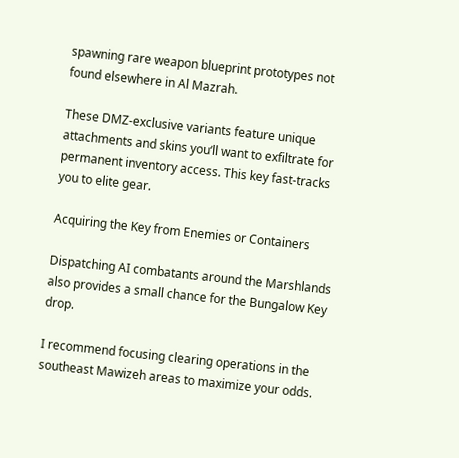spawning rare weapon blueprint prototypes not found elsewhere in Al Mazrah.

These DMZ-exclusive variants feature unique attachments and skins you‘ll want to exfiltrate for permanent inventory access. This key fast-tracks you to elite gear.

Acquiring the Key from Enemies or Containers

Dispatching AI combatants around the Marshlands also provides a small chance for the Bungalow Key drop.

I recommend focusing clearing operations in the southeast Mawizeh areas to maximize your odds.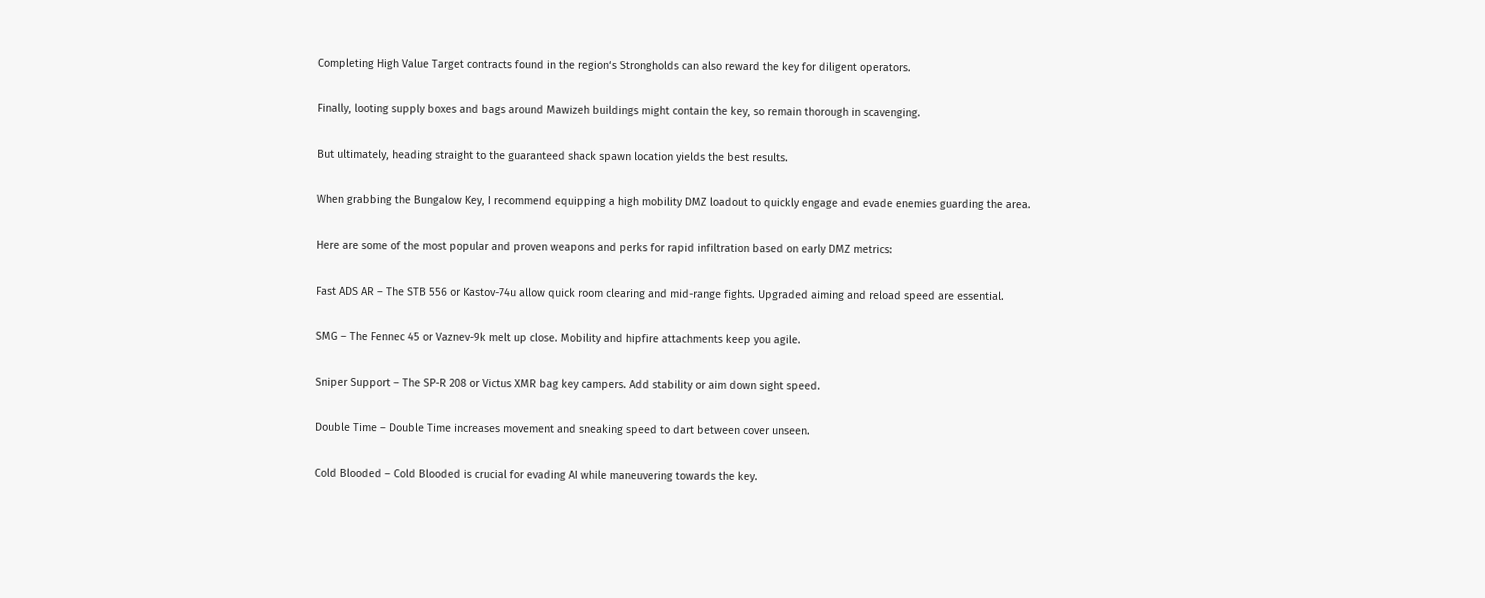Completing High Value Target contracts found in the region‘s Strongholds can also reward the key for diligent operators.

Finally, looting supply boxes and bags around Mawizeh buildings might contain the key, so remain thorough in scavenging.

But ultimately, heading straight to the guaranteed shack spawn location yields the best results.

When grabbing the Bungalow Key, I recommend equipping a high mobility DMZ loadout to quickly engage and evade enemies guarding the area.

Here are some of the most popular and proven weapons and perks for rapid infiltration based on early DMZ metrics:

Fast ADS AR – The STB 556 or Kastov-74u allow quick room clearing and mid-range fights. Upgraded aiming and reload speed are essential.

SMG – The Fennec 45 or Vaznev-9k melt up close. Mobility and hipfire attachments keep you agile.

Sniper Support – The SP-R 208 or Victus XMR bag key campers. Add stability or aim down sight speed.

Double Time – Double Time increases movement and sneaking speed to dart between cover unseen.

Cold Blooded – Cold Blooded is crucial for evading AI while maneuvering towards the key.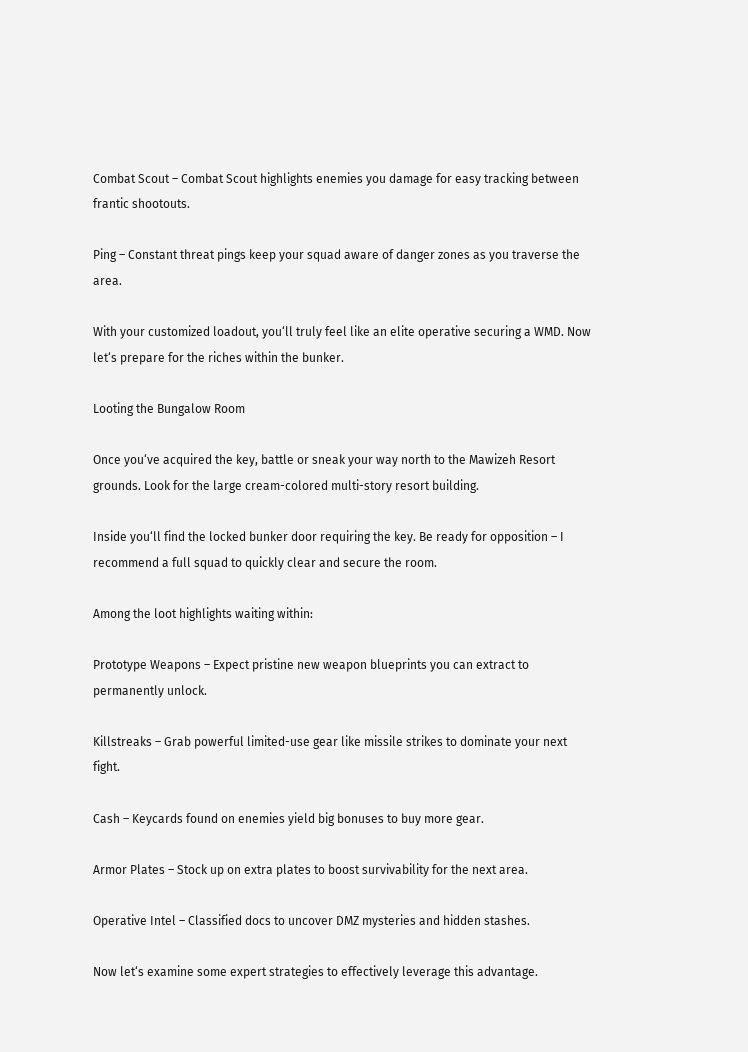Combat Scout – Combat Scout highlights enemies you damage for easy tracking between frantic shootouts.

Ping – Constant threat pings keep your squad aware of danger zones as you traverse the area.

With your customized loadout, you‘ll truly feel like an elite operative securing a WMD. Now let‘s prepare for the riches within the bunker.

Looting the Bungalow Room

Once you‘ve acquired the key, battle or sneak your way north to the Mawizeh Resort grounds. Look for the large cream-colored multi-story resort building.

Inside you‘ll find the locked bunker door requiring the key. Be ready for opposition – I recommend a full squad to quickly clear and secure the room.

Among the loot highlights waiting within:

Prototype Weapons – Expect pristine new weapon blueprints you can extract to permanently unlock.

Killstreaks – Grab powerful limited-use gear like missile strikes to dominate your next fight.

Cash – Keycards found on enemies yield big bonuses to buy more gear.

Armor Plates – Stock up on extra plates to boost survivability for the next area.

Operative Intel – Classified docs to uncover DMZ mysteries and hidden stashes.

Now let‘s examine some expert strategies to effectively leverage this advantage.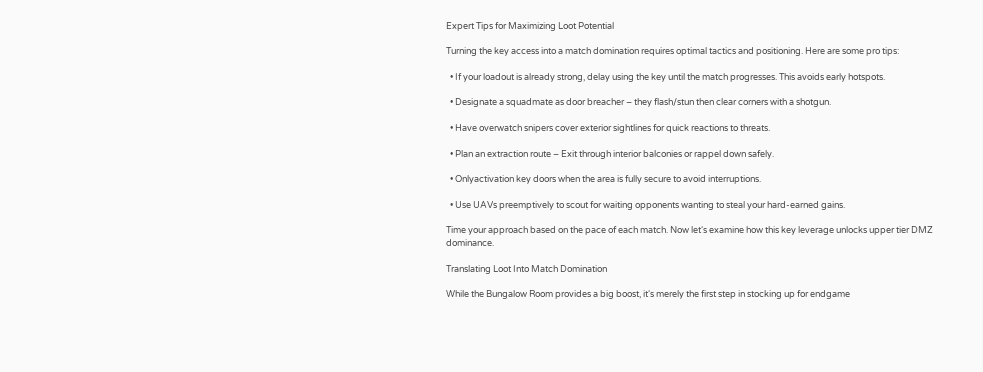Expert Tips for Maximizing Loot Potential

Turning the key access into a match domination requires optimal tactics and positioning. Here are some pro tips:

  • If your loadout is already strong, delay using the key until the match progresses. This avoids early hotspots.

  • Designate a squadmate as door breacher – they flash/stun then clear corners with a shotgun.

  • Have overwatch snipers cover exterior sightlines for quick reactions to threats.

  • Plan an extraction route – Exit through interior balconies or rappel down safely.

  • Onlyactivation key doors when the area is fully secure to avoid interruptions.

  • Use UAVs preemptively to scout for waiting opponents wanting to steal your hard-earned gains.

Time your approach based on the pace of each match. Now let‘s examine how this key leverage unlocks upper tier DMZ dominance.

Translating Loot Into Match Domination

While the Bungalow Room provides a big boost, it‘s merely the first step in stocking up for endgame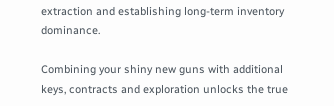extraction and establishing long-term inventory dominance.

Combining your shiny new guns with additional keys, contracts and exploration unlocks the true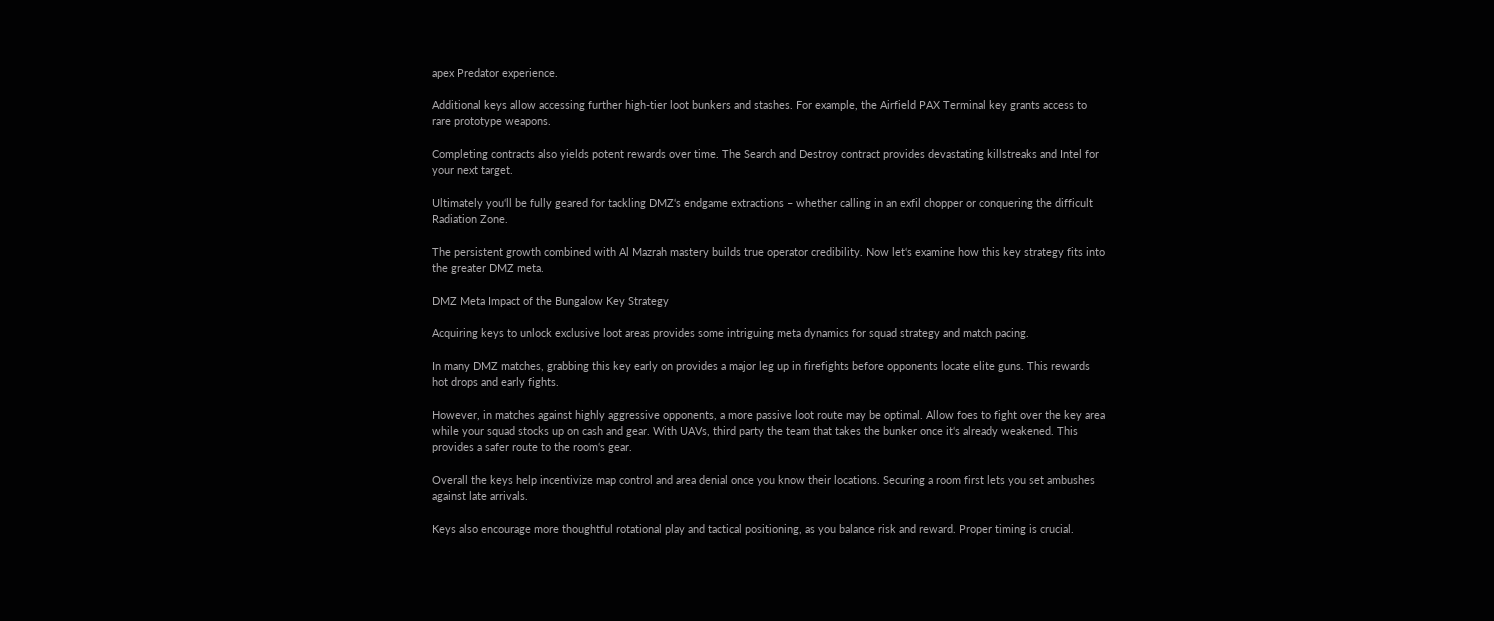apex Predator experience.

Additional keys allow accessing further high-tier loot bunkers and stashes. For example, the Airfield PAX Terminal key grants access to rare prototype weapons.

Completing contracts also yields potent rewards over time. The Search and Destroy contract provides devastating killstreaks and Intel for your next target.

Ultimately you‘ll be fully geared for tackling DMZ‘s endgame extractions – whether calling in an exfil chopper or conquering the difficult Radiation Zone.

The persistent growth combined with Al Mazrah mastery builds true operator credibility. Now let‘s examine how this key strategy fits into the greater DMZ meta.

DMZ Meta Impact of the Bungalow Key Strategy

Acquiring keys to unlock exclusive loot areas provides some intriguing meta dynamics for squad strategy and match pacing.

In many DMZ matches, grabbing this key early on provides a major leg up in firefights before opponents locate elite guns. This rewards hot drops and early fights.

However, in matches against highly aggressive opponents, a more passive loot route may be optimal. Allow foes to fight over the key area while your squad stocks up on cash and gear. With UAVs, third party the team that takes the bunker once it‘s already weakened. This provides a safer route to the room‘s gear.

Overall the keys help incentivize map control and area denial once you know their locations. Securing a room first lets you set ambushes against late arrivals.

Keys also encourage more thoughtful rotational play and tactical positioning, as you balance risk and reward. Proper timing is crucial.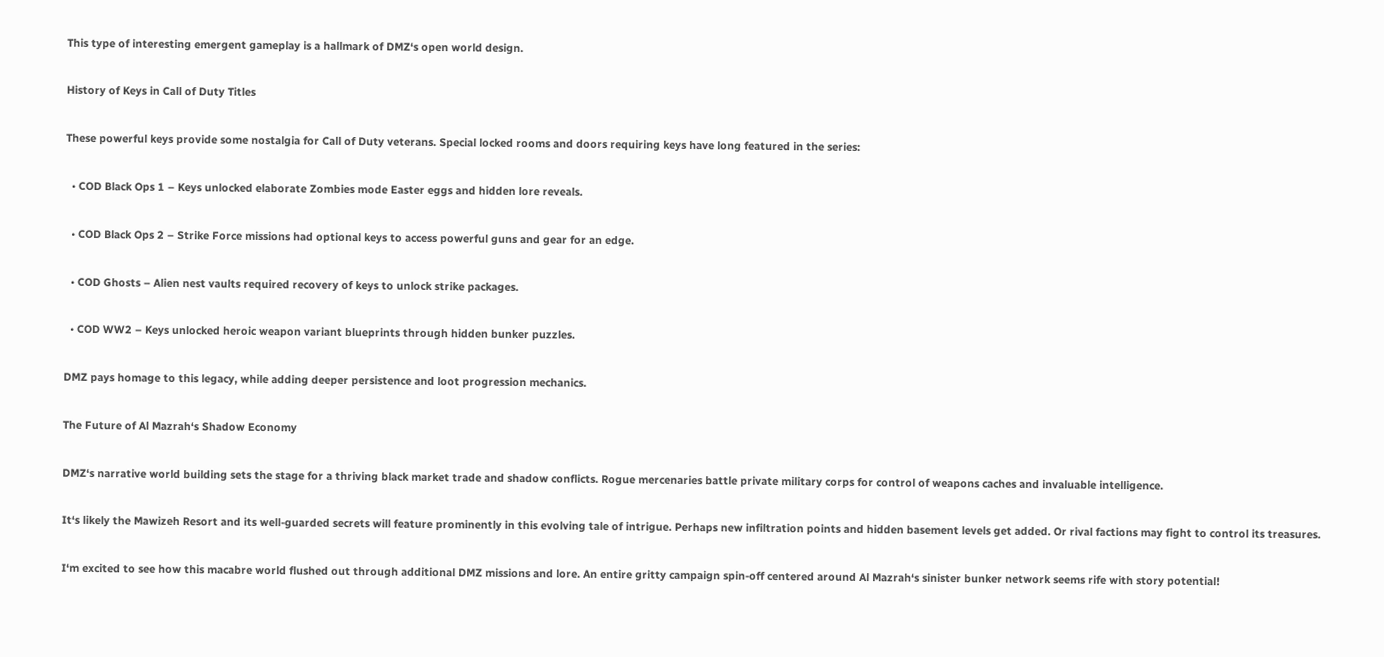This type of interesting emergent gameplay is a hallmark of DMZ‘s open world design.

History of Keys in Call of Duty Titles

These powerful keys provide some nostalgia for Call of Duty veterans. Special locked rooms and doors requiring keys have long featured in the series:

  • COD Black Ops 1 – Keys unlocked elaborate Zombies mode Easter eggs and hidden lore reveals.

  • COD Black Ops 2 – Strike Force missions had optional keys to access powerful guns and gear for an edge.

  • COD Ghosts – Alien nest vaults required recovery of keys to unlock strike packages.

  • COD WW2 – Keys unlocked heroic weapon variant blueprints through hidden bunker puzzles.

DMZ pays homage to this legacy, while adding deeper persistence and loot progression mechanics.

The Future of Al Mazrah‘s Shadow Economy

DMZ‘s narrative world building sets the stage for a thriving black market trade and shadow conflicts. Rogue mercenaries battle private military corps for control of weapons caches and invaluable intelligence.

It‘s likely the Mawizeh Resort and its well-guarded secrets will feature prominently in this evolving tale of intrigue. Perhaps new infiltration points and hidden basement levels get added. Or rival factions may fight to control its treasures.

I‘m excited to see how this macabre world flushed out through additional DMZ missions and lore. An entire gritty campaign spin-off centered around Al Mazrah‘s sinister bunker network seems rife with story potential!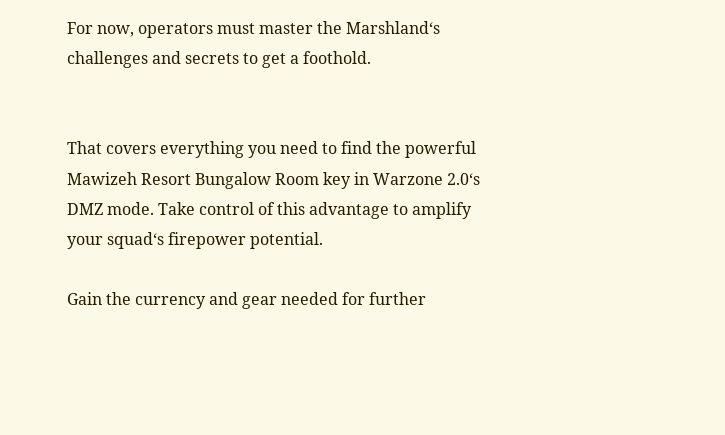For now, operators must master the Marshland‘s challenges and secrets to get a foothold.


That covers everything you need to find the powerful Mawizeh Resort Bungalow Room key in Warzone 2.0‘s DMZ mode. Take control of this advantage to amplify your squad‘s firepower potential.

Gain the currency and gear needed for further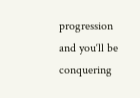progression and you‘ll be conquering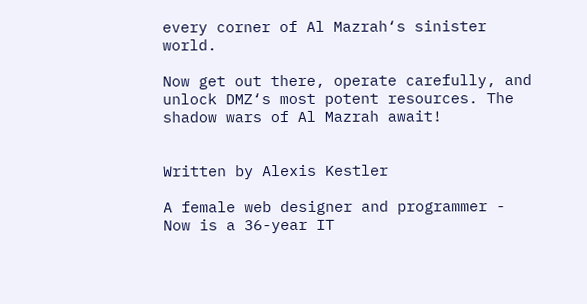every corner of Al Mazrah‘s sinister world.

Now get out there, operate carefully, and unlock DMZ‘s most potent resources. The shadow wars of Al Mazrah await!


Written by Alexis Kestler

A female web designer and programmer - Now is a 36-year IT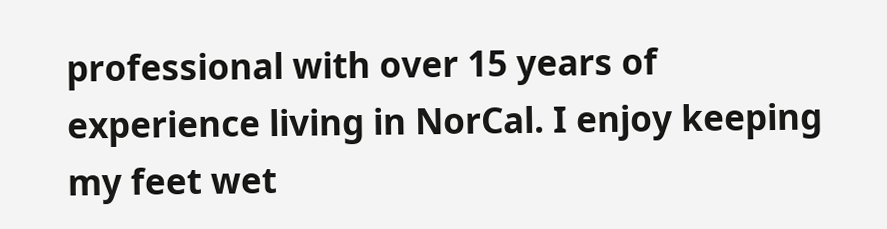professional with over 15 years of experience living in NorCal. I enjoy keeping my feet wet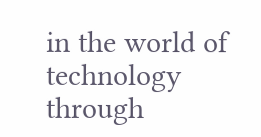in the world of technology through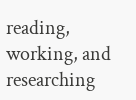reading, working, and researching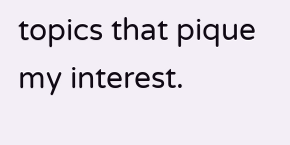topics that pique my interest.